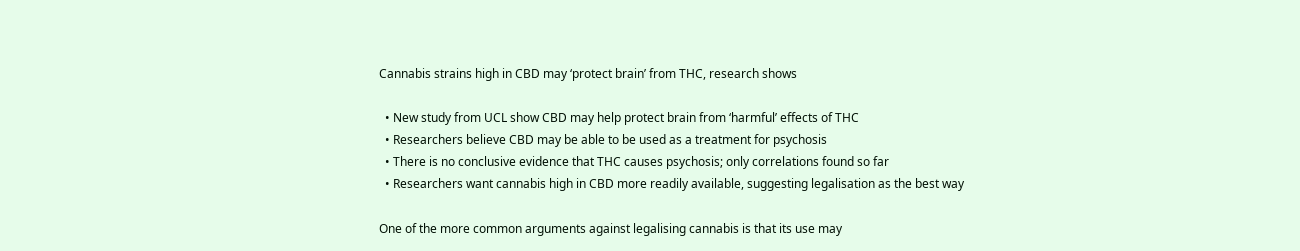Cannabis strains high in CBD may ‘protect brain’ from THC, research shows

  • New study from UCL show CBD may help protect brain from ‘harmful’ effects of THC
  • Researchers believe CBD may be able to be used as a treatment for psychosis
  • There is no conclusive evidence that THC causes psychosis; only correlations found so far
  • Researchers want cannabis high in CBD more readily available, suggesting legalisation as the best way

One of the more common arguments against legalising cannabis is that its use may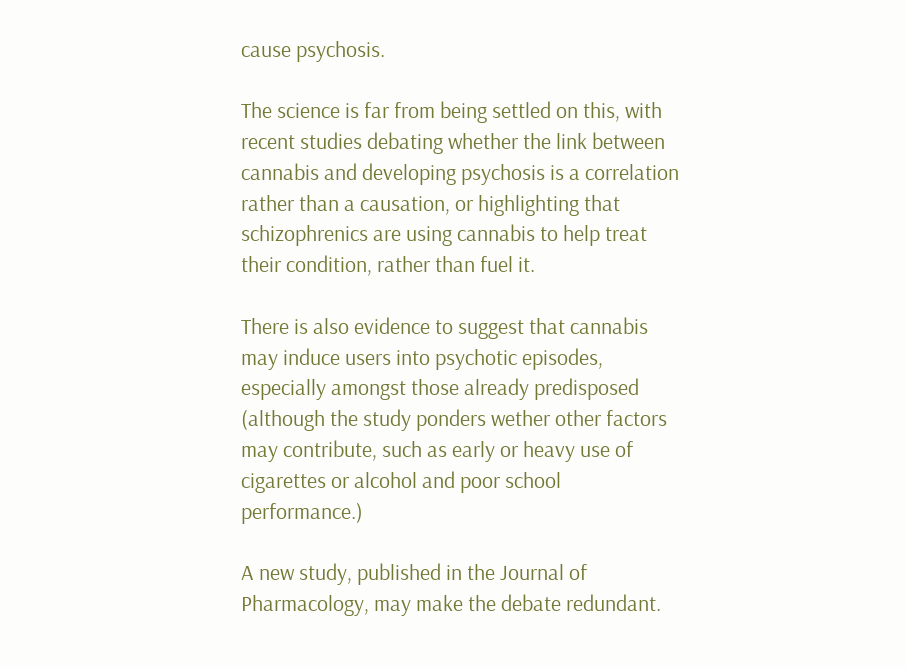cause psychosis.

The science is far from being settled on this, with recent studies debating whether the link between cannabis and developing psychosis is a correlation rather than a causation, or highlighting that schizophrenics are using cannabis to help treat their condition, rather than fuel it.

There is also evidence to suggest that cannabis may induce users into psychotic episodes, especially amongst those already predisposed (although the study ponders wether other factors may contribute, such as early or heavy use of cigarettes or alcohol and poor school performance.)

A new study, published in the Journal of Pharmacology, may make the debate redundant.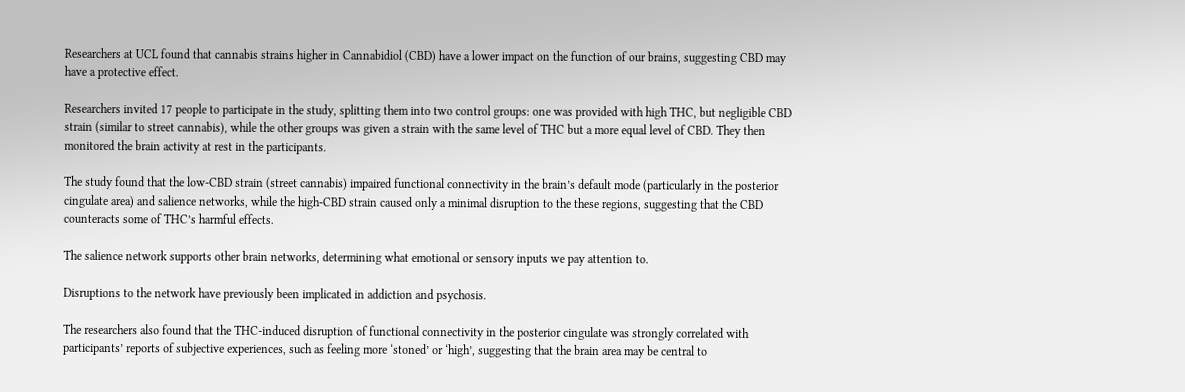Researchers at UCL found that cannabis strains higher in Cannabidiol (CBD) have a lower impact on the function of our brains, suggesting CBD may have a protective effect.

Researchers invited 17 people to participate in the study, splitting them into two control groups: one was provided with high THC, but negligible CBD strain (similar to street cannabis), while the other groups was given a strain with the same level of THC but a more equal level of CBD. They then monitored the brain activity at rest in the participants.

The study found that the low-CBD strain (street cannabis) impaired functional connectivity in the brain’s default mode (particularly in the posterior cingulate area) and salience networks, while the high-CBD strain caused only a minimal disruption to the these regions, suggesting that the CBD counteracts some of THC’s harmful effects.

The salience network supports other brain networks, determining what emotional or sensory inputs we pay attention to.

Disruptions to the network have previously been implicated in addiction and psychosis.

The researchers also found that the THC-induced disruption of functional connectivity in the posterior cingulate was strongly correlated with participants’ reports of subjective experiences, such as feeling more ‘stoned’ or ‘high’, suggesting that the brain area may be central to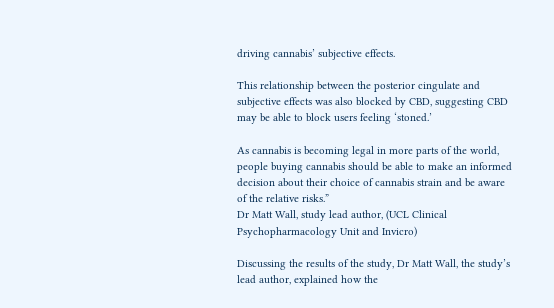driving cannabis’ subjective effects.

This relationship between the posterior cingulate and subjective effects was also blocked by CBD, suggesting CBD may be able to block users feeling ‘stoned.’

As cannabis is becoming legal in more parts of the world, people buying cannabis should be able to make an informed decision about their choice of cannabis strain and be aware of the relative risks.”
Dr Matt Wall, study lead author, (UCL Clinical Psychopharmacology Unit and Invicro)

Discussing the results of the study, Dr Matt Wall, the study’s lead author, explained how the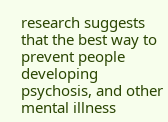research suggests that the best way to prevent people developing psychosis, and other mental illness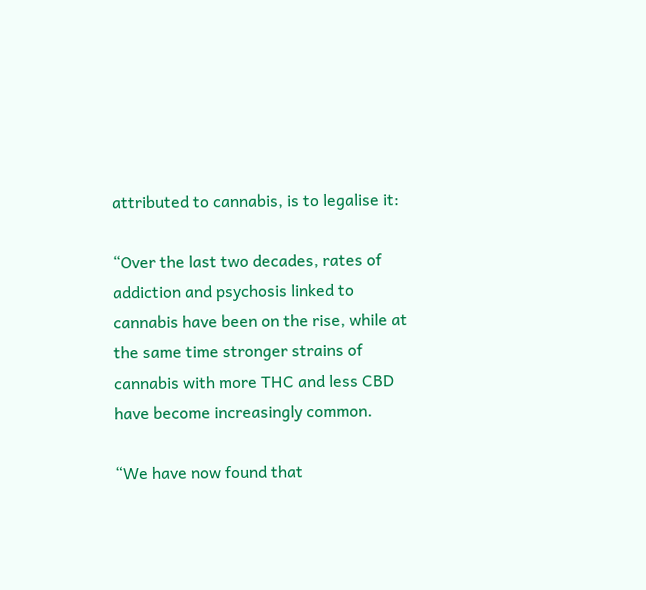attributed to cannabis, is to legalise it:

“Over the last two decades, rates of addiction and psychosis linked to cannabis have been on the rise, while at the same time stronger strains of cannabis with more THC and less CBD have become increasingly common.

“We have now found that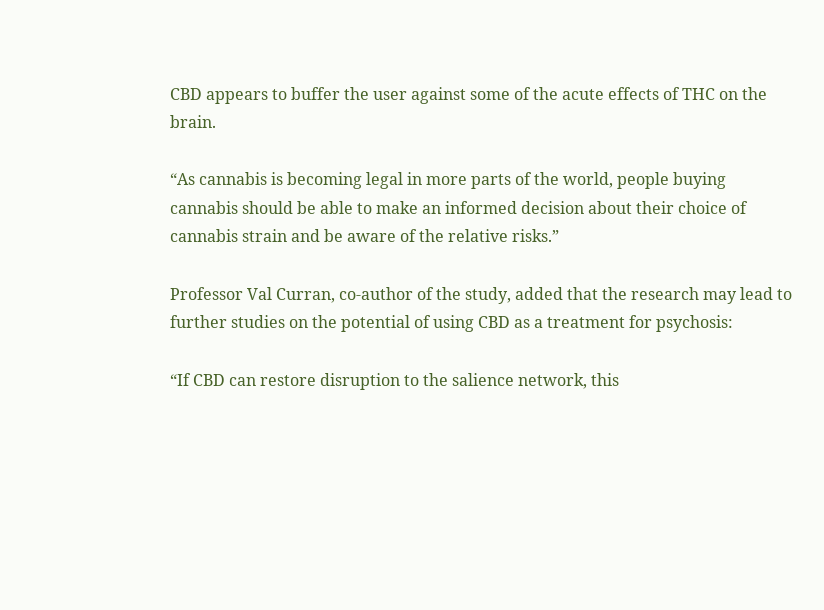CBD appears to buffer the user against some of the acute effects of THC on the brain.

“As cannabis is becoming legal in more parts of the world, people buying cannabis should be able to make an informed decision about their choice of cannabis strain and be aware of the relative risks.”

Professor Val Curran, co-author of the study, added that the research may lead to further studies on the potential of using CBD as a treatment for psychosis:

“If CBD can restore disruption to the salience network, this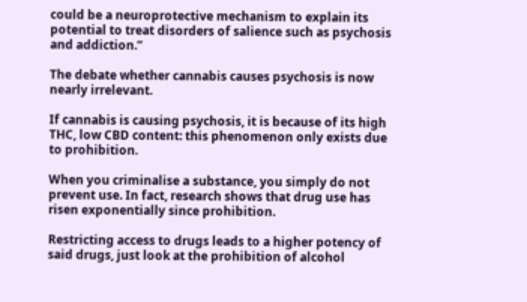could be a neuroprotective mechanism to explain its potential to treat disorders of salience such as psychosis and addiction.”

The debate whether cannabis causes psychosis is now nearly irrelevant.

If cannabis is causing psychosis, it is because of its high THC, low CBD content: this phenomenon only exists due to prohibition.

When you criminalise a substance, you simply do not prevent use. In fact, research shows that drug use has risen exponentially since prohibition.

Restricting access to drugs leads to a higher potency of said drugs, just look at the prohibition of alcohol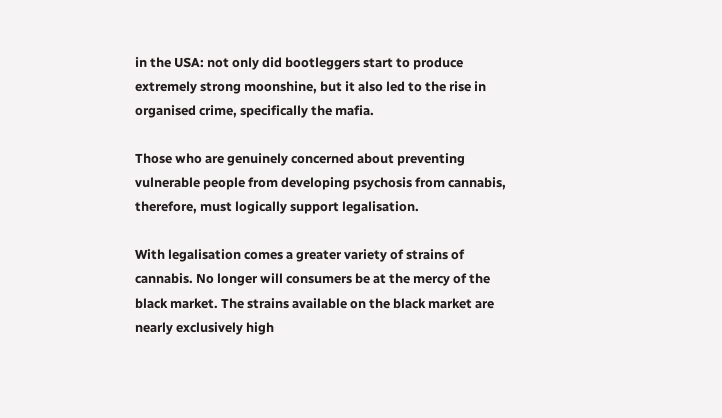in the USA: not only did bootleggers start to produce extremely strong moonshine, but it also led to the rise in organised crime, specifically the mafia.

Those who are genuinely concerned about preventing vulnerable people from developing psychosis from cannabis, therefore, must logically support legalisation.

With legalisation comes a greater variety of strains of cannabis. No longer will consumers be at the mercy of the black market. The strains available on the black market are nearly exclusively high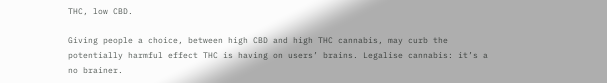THC, low CBD.

Giving people a choice, between high CBD and high THC cannabis, may curb the potentially harmful effect THC is having on users’ brains. Legalise cannabis: it’s a no brainer.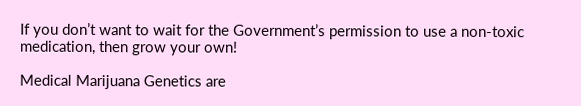If you don’t want to wait for the Government’s permission to use a non-toxic medication, then grow your own!

Medical Marijuana Genetics are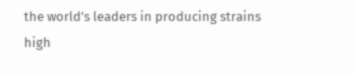the world’s leaders in producing strains high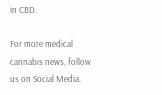in CBD.

For more medical cannabis news, follow us on Social Media.